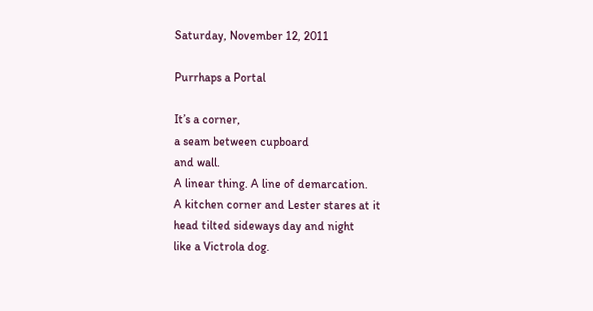Saturday, November 12, 2011

Purrhaps a Portal

It’s a corner,
a seam between cupboard
and wall.
A linear thing. A line of demarcation.
A kitchen corner and Lester stares at it
head tilted sideways day and night
like a Victrola dog.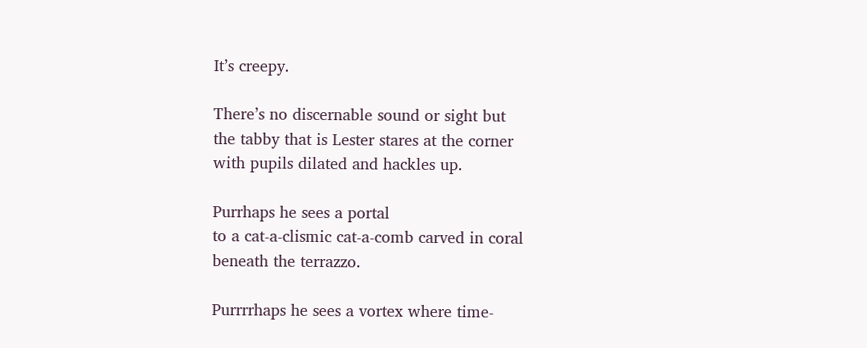It’s creepy.

There’s no discernable sound or sight but
the tabby that is Lester stares at the corner
with pupils dilated and hackles up.

Purrhaps he sees a portal
to a cat-a-clismic cat-a-comb carved in coral
beneath the terrazzo.

Purrrrhaps he sees a vortex where time-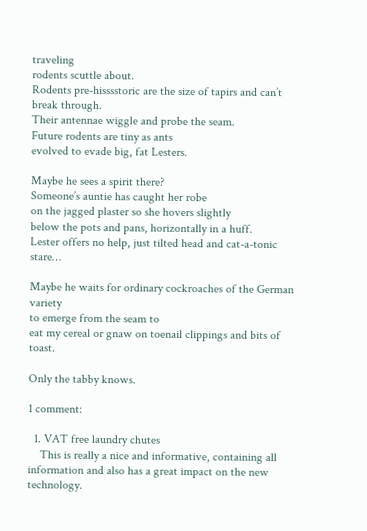traveling
rodents scuttle about.
Rodents pre-hisssstoric are the size of tapirs and can’t break through.
Their antennae wiggle and probe the seam.
Future rodents are tiny as ants
evolved to evade big, fat Lesters.

Maybe he sees a spirit there?
Someone’s auntie has caught her robe
on the jagged plaster so she hovers slightly
below the pots and pans, horizontally in a huff.
Lester offers no help, just tilted head and cat-a-tonic stare…

Maybe he waits for ordinary cockroaches of the German variety
to emerge from the seam to
eat my cereal or gnaw on toenail clippings and bits of toast.

Only the tabby knows.

1 comment:

  1. VAT free laundry chutes
    This is really a nice and informative, containing all information and also has a great impact on the new technology.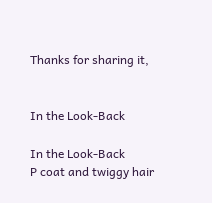Thanks for sharing it,


In the Look-Back

In the Look-Back
P coat and twiggy hair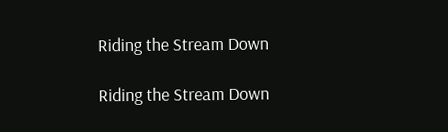Riding the Stream Down

Riding the Stream Down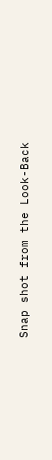Snap shot from the Look-Back